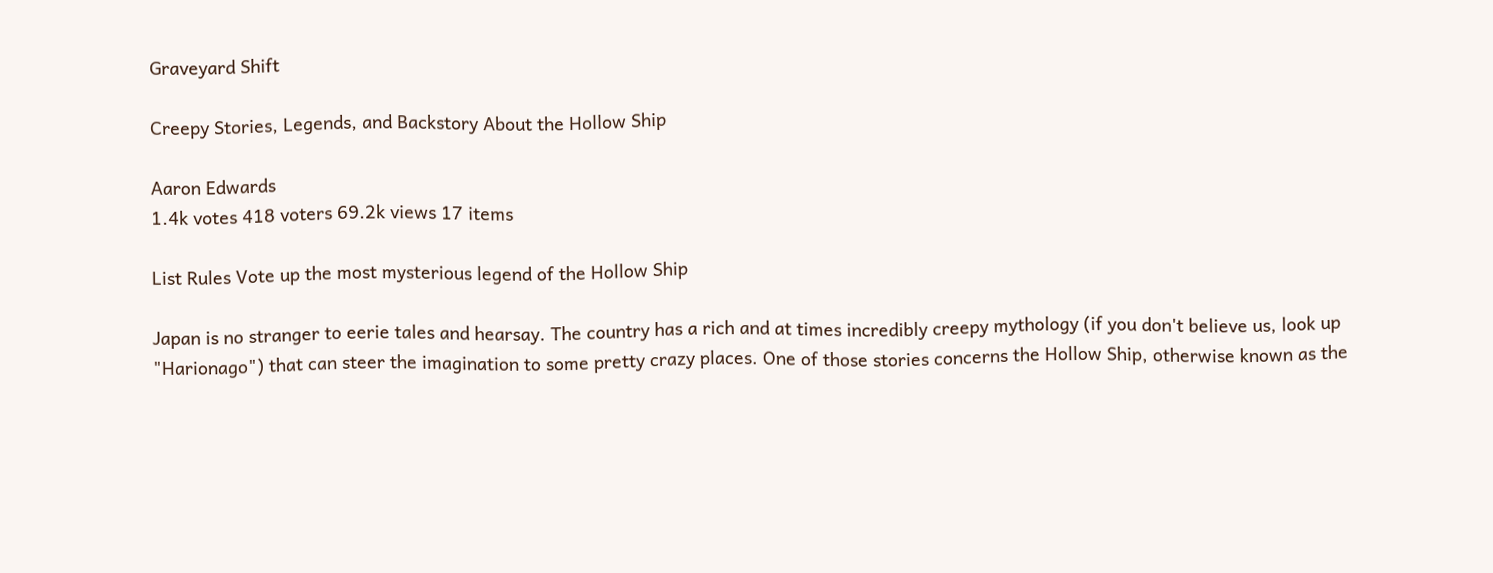Graveyard Shift

Creepy Stories, Legends, and Backstory About the Hollow Ship

Aaron Edwards
1.4k votes 418 voters 69.2k views 17 items

List Rules Vote up the most mysterious legend of the Hollow Ship

Japan is no stranger to eerie tales and hearsay. The country has a rich and at times incredibly creepy mythology (if you don't believe us, look up "Harionago") that can steer the imagination to some pretty crazy places. One of those stories concerns the Hollow Ship, otherwise known as the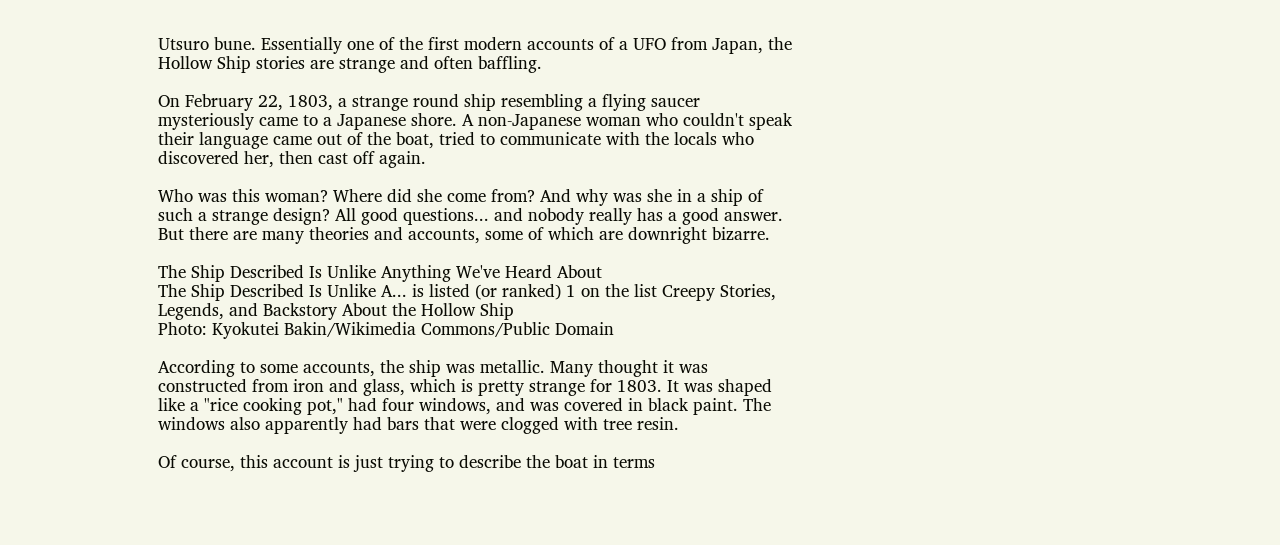Utsuro bune. Essentially one of the first modern accounts of a UFO from Japan, the Hollow Ship stories are strange and often baffling.

On February 22, 1803, a strange round ship resembling a flying saucer mysteriously came to a Japanese shore. A non-Japanese woman who couldn't speak their language came out of the boat, tried to communicate with the locals who discovered her, then cast off again.

Who was this woman? Where did she come from? And why was she in a ship of such a strange design? All good questions... and nobody really has a good answer. But there are many theories and accounts, some of which are downright bizarre.

The Ship Described Is Unlike Anything We've Heard About
The Ship Described Is Unlike A... is listed (or ranked) 1 on the list Creepy Stories, Legends, and Backstory About the Hollow Ship
Photo: Kyokutei Bakin/Wikimedia Commons/Public Domain

According to some accounts, the ship was metallic. Many thought it was constructed from iron and glass, which is pretty strange for 1803. It was shaped like a "rice cooking pot," had four windows, and was covered in black paint. The windows also apparently had bars that were clogged with tree resin.

Of course, this account is just trying to describe the boat in terms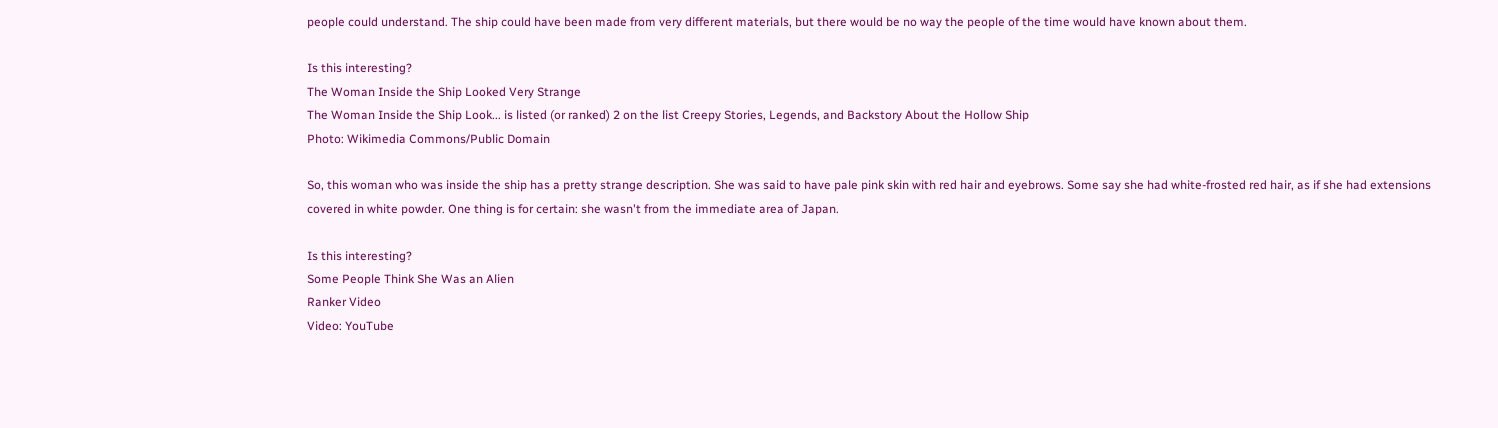people could understand. The ship could have been made from very different materials, but there would be no way the people of the time would have known about them.

Is this interesting?
The Woman Inside the Ship Looked Very Strange
The Woman Inside the Ship Look... is listed (or ranked) 2 on the list Creepy Stories, Legends, and Backstory About the Hollow Ship
Photo: Wikimedia Commons/Public Domain

So, this woman who was inside the ship has a pretty strange description. She was said to have pale pink skin with red hair and eyebrows. Some say she had white-frosted red hair, as if she had extensions covered in white powder. One thing is for certain: she wasn't from the immediate area of Japan.

Is this interesting?
Some People Think She Was an Alien
Ranker Video
Video: YouTube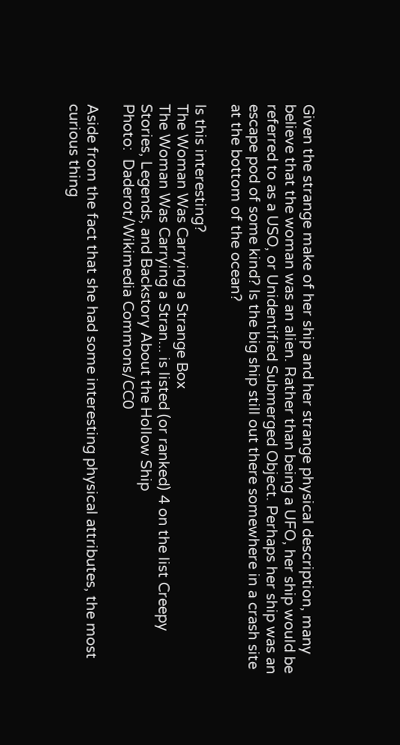Given the strange make of her ship and her strange physical description, many believe that the woman was an alien. Rather than being a UFO, her ship would be referred to as a USO, or Unidentified Submerged Object. Perhaps her ship was an escape pod of some kind? Is the big ship still out there somewhere in a crash site at the bottom of the ocean?

Is this interesting?
The Woman Was Carrying a Strange Box
The Woman Was Carrying a Stran... is listed (or ranked) 4 on the list Creepy Stories, Legends, and Backstory About the Hollow Ship
Photo:  Daderot/Wikimedia Commons/CC0

Aside from the fact that she had some interesting physical attributes, the most curious thing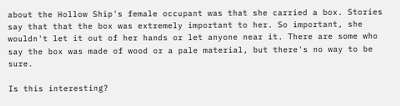about the Hollow Ship's female occupant was that she carried a box. Stories say that that the box was extremely important to her. So important, she wouldn't let it out of her hands or let anyone near it. There are some who say the box was made of wood or a pale material, but there's no way to be sure.

Is this interesting?